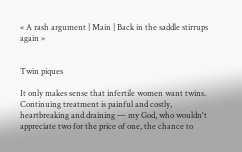« A rash argument | Main | Back in the saddle stirrups again »


Twin piques

It only makes sense that infertile women want twins. Continuing treatment is painful and costly, heartbreaking and draining — my God, who wouldn't appreciate two for the price of one, the chance to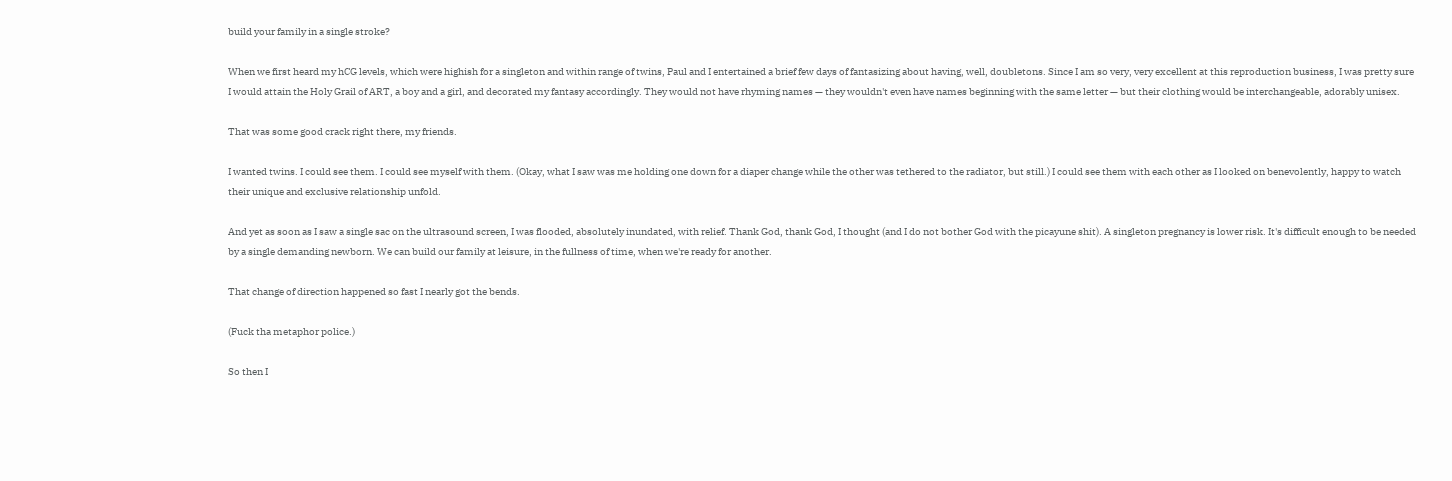build your family in a single stroke?

When we first heard my hCG levels, which were highish for a singleton and within range of twins, Paul and I entertained a brief few days of fantasizing about having, well, doubletons. Since I am so very, very excellent at this reproduction business, I was pretty sure I would attain the Holy Grail of ART, a boy and a girl, and decorated my fantasy accordingly. They would not have rhyming names — they wouldn't even have names beginning with the same letter — but their clothing would be interchangeable, adorably unisex.

That was some good crack right there, my friends.

I wanted twins. I could see them. I could see myself with them. (Okay, what I saw was me holding one down for a diaper change while the other was tethered to the radiator, but still.) I could see them with each other as I looked on benevolently, happy to watch their unique and exclusive relationship unfold.

And yet as soon as I saw a single sac on the ultrasound screen, I was flooded, absolutely inundated, with relief. Thank God, thank God, I thought (and I do not bother God with the picayune shit). A singleton pregnancy is lower risk. It's difficult enough to be needed by a single demanding newborn. We can build our family at leisure, in the fullness of time, when we're ready for another.

That change of direction happened so fast I nearly got the bends.

(Fuck tha metaphor police.)

So then I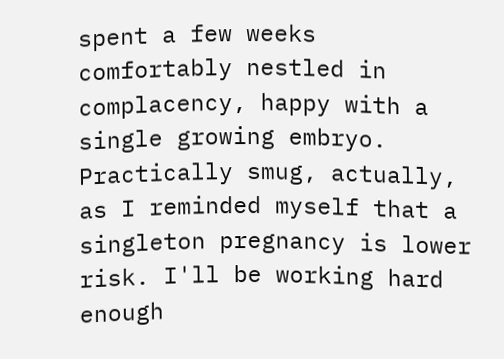spent a few weeks comfortably nestled in complacency, happy with a single growing embryo. Practically smug, actually, as I reminded myself that a singleton pregnancy is lower risk. I'll be working hard enough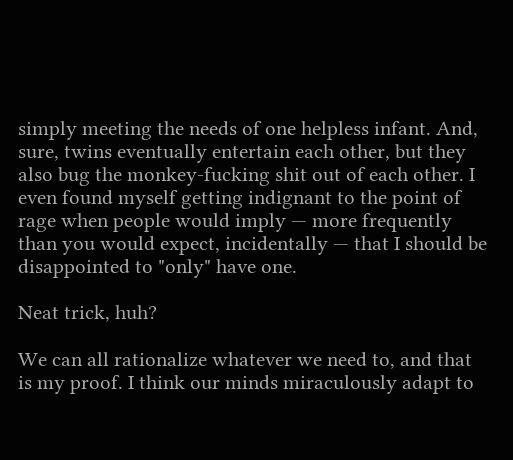simply meeting the needs of one helpless infant. And, sure, twins eventually entertain each other, but they also bug the monkey-fucking shit out of each other. I even found myself getting indignant to the point of rage when people would imply — more frequently than you would expect, incidentally — that I should be disappointed to "only" have one.

Neat trick, huh?

We can all rationalize whatever we need to, and that is my proof. I think our minds miraculously adapt to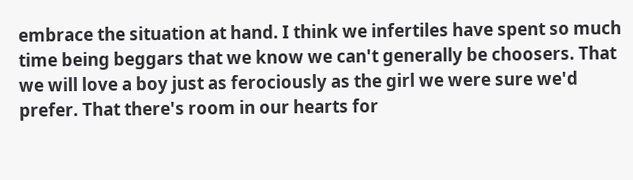embrace the situation at hand. I think we infertiles have spent so much time being beggars that we know we can't generally be choosers. That we will love a boy just as ferociously as the girl we were sure we'd prefer. That there's room in our hearts for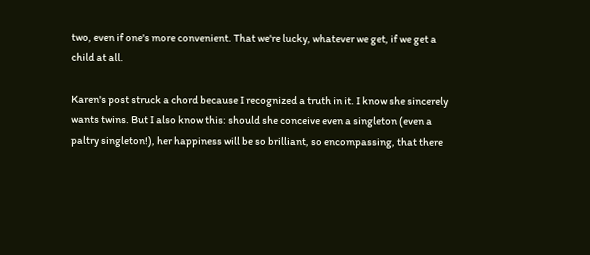two, even if one's more convenient. That we're lucky, whatever we get, if we get a child at all.

Karen's post struck a chord because I recognized a truth in it. I know she sincerely wants twins. But I also know this: should she conceive even a singleton (even a paltry singleton!), her happiness will be so brilliant, so encompassing, that there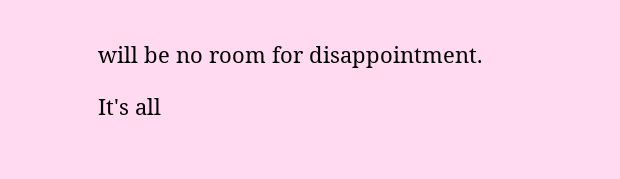will be no room for disappointment.

It's all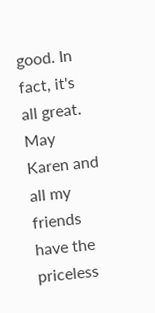good. In fact, it's all great. May Karen and all my friends have the priceless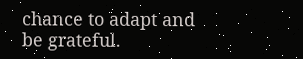chance to adapt and be grateful.